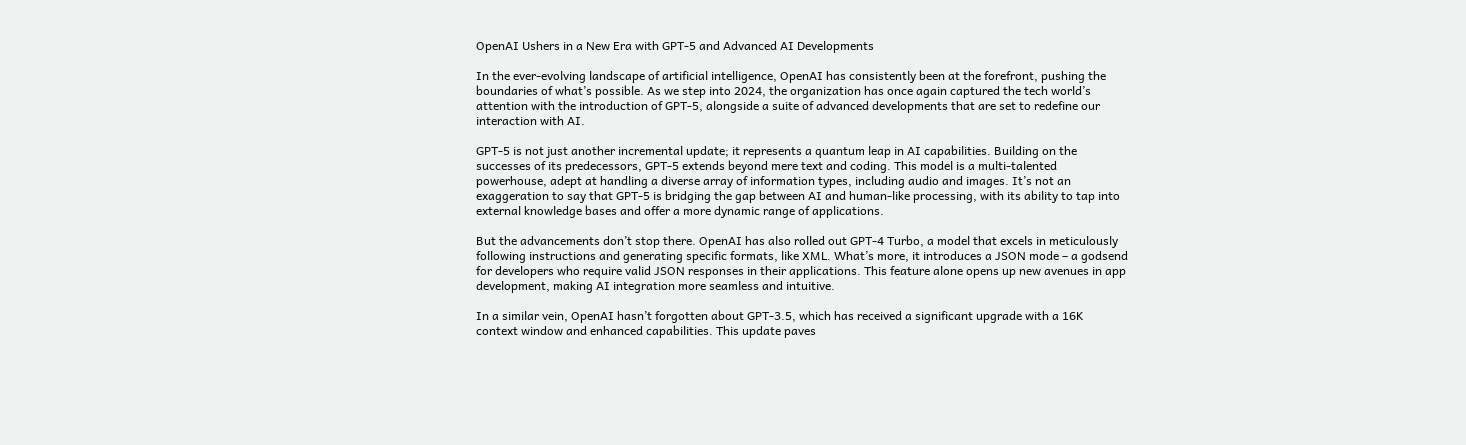OpenAI Ushers in a New Era with GPT-5 and Advanced AI Developments

In the ever-evolving landscape of artificial intelligence, OpenAI has consistently been at the forefront, pushing the boundaries of what’s possible. As we step into 2024, the organization has once again captured the tech world’s attention with the introduction of GPT-5, alongside a suite of advanced developments that are set to redefine our interaction with AI.

GPT-5 is not just another incremental update; it represents a quantum leap in AI capabilities. Building on the successes of its predecessors, GPT-5 extends beyond mere text and coding. This model is a multi-talented powerhouse, adept at handling a diverse array of information types, including audio and images. It’s not an exaggeration to say that GPT-5 is bridging the gap between AI and human-like processing, with its ability to tap into external knowledge bases and offer a more dynamic range of applications.

But the advancements don’t stop there. OpenAI has also rolled out GPT-4 Turbo, a model that excels in meticulously following instructions and generating specific formats, like XML. What’s more, it introduces a JSON mode – a godsend for developers who require valid JSON responses in their applications. This feature alone opens up new avenues in app development, making AI integration more seamless and intuitive.

In a similar vein, OpenAI hasn’t forgotten about GPT-3.5, which has received a significant upgrade with a 16K context window and enhanced capabilities. This update paves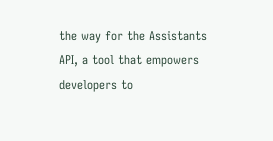the way for the Assistants API, a tool that empowers developers to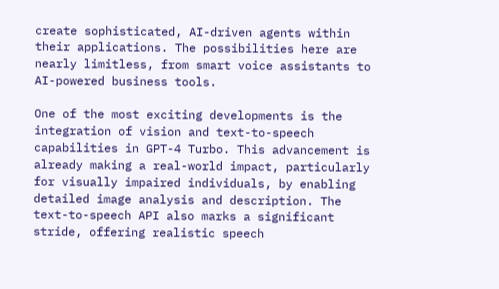create sophisticated, AI-driven agents within their applications. The possibilities here are nearly limitless, from smart voice assistants to AI-powered business tools.

One of the most exciting developments is the integration of vision and text-to-speech capabilities in GPT-4 Turbo. This advancement is already making a real-world impact, particularly for visually impaired individuals, by enabling detailed image analysis and description. The text-to-speech API also marks a significant stride, offering realistic speech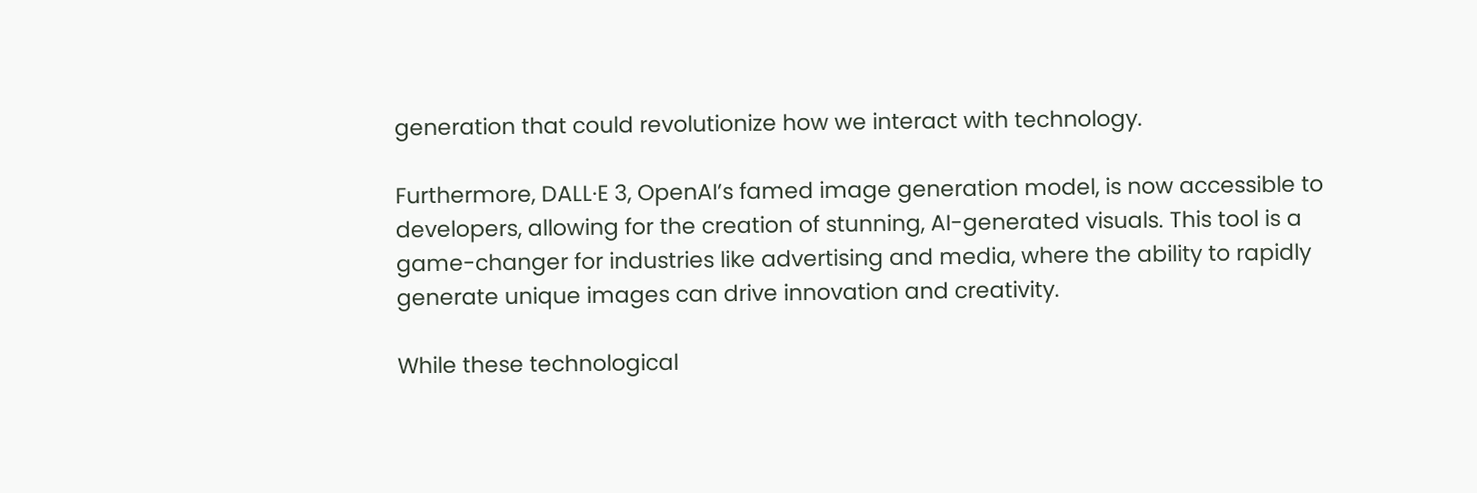generation that could revolutionize how we interact with technology.

Furthermore, DALL·E 3, OpenAI’s famed image generation model, is now accessible to developers, allowing for the creation of stunning, AI-generated visuals. This tool is a game-changer for industries like advertising and media, where the ability to rapidly generate unique images can drive innovation and creativity.

While these technological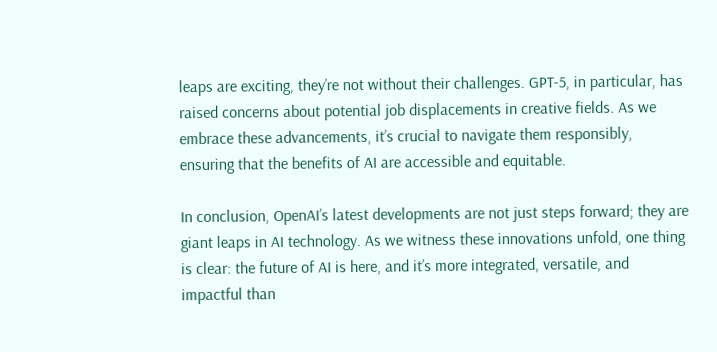leaps are exciting, they’re not without their challenges. GPT-5, in particular, has raised concerns about potential job displacements in creative fields. As we embrace these advancements, it’s crucial to navigate them responsibly, ensuring that the benefits of AI are accessible and equitable.

In conclusion, OpenAI’s latest developments are not just steps forward; they are giant leaps in AI technology. As we witness these innovations unfold, one thing is clear: the future of AI is here, and it’s more integrated, versatile, and impactful than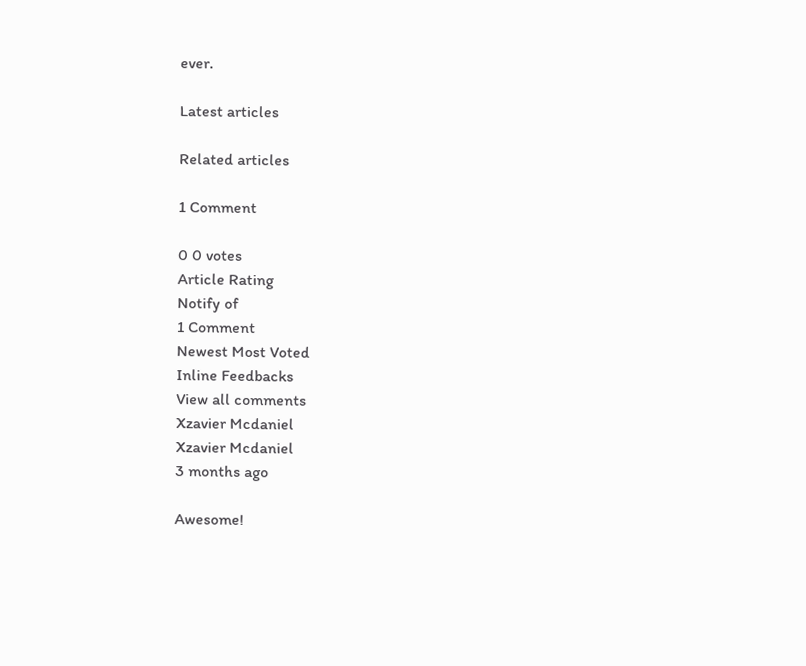ever.

Latest articles

Related articles

1 Comment

0 0 votes
Article Rating
Notify of
1 Comment
Newest Most Voted
Inline Feedbacks
View all comments
Xzavier Mcdaniel
Xzavier Mcdaniel
3 months ago

Awesome!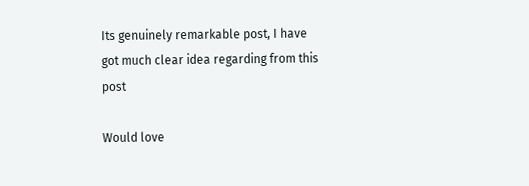Its genuinely remarkable post, I have got much clear idea regarding from this post

Would love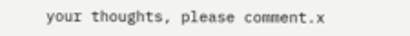your thoughts, please comment.x